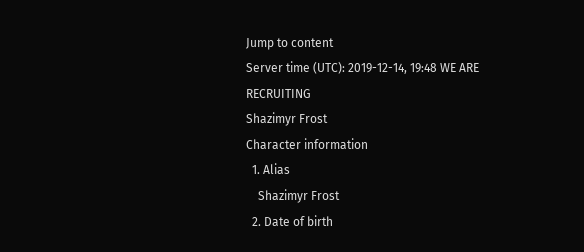Jump to content
Server time (UTC): 2019-12-14, 19:48 WE ARE RECRUITING
Shazimyr Frost
Character information
  1. Alias
    Shazimyr Frost
  2. Date of birth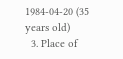1984-04-20 (35 years old)
  3. Place of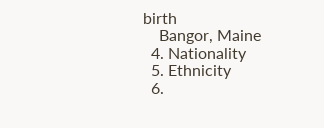birth
    Bangor, Maine
  4. Nationality
  5. Ethnicity
  6.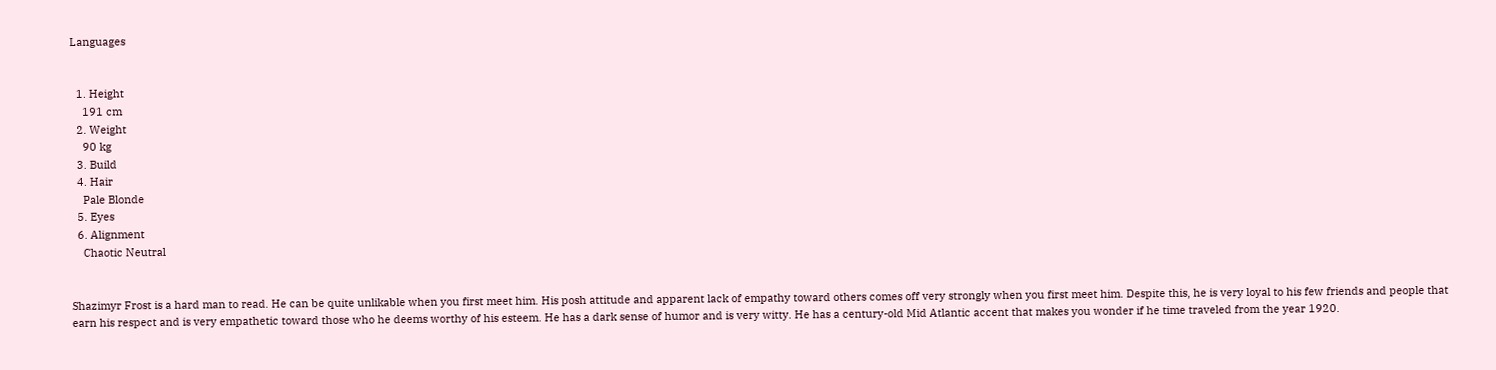Languages


  1. Height
    191 cm
  2. Weight
    90 kg
  3. Build
  4. Hair
    Pale Blonde
  5. Eyes
  6. Alignment
    Chaotic Neutral


Shazimyr Frost is a hard man to read. He can be quite unlikable when you first meet him. His posh attitude and apparent lack of empathy toward others comes off very strongly when you first meet him. Despite this, he is very loyal to his few friends and people that earn his respect and is very empathetic toward those who he deems worthy of his esteem. He has a dark sense of humor and is very witty. He has a century-old Mid Atlantic accent that makes you wonder if he time traveled from the year 1920.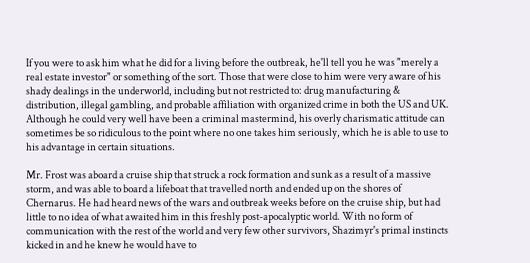If you were to ask him what he did for a living before the outbreak, he'll tell you he was "merely a real estate investor" or something of the sort. Those that were close to him were very aware of his shady dealings in the underworld, including but not restricted to: drug manufacturing & distribution, illegal gambling, and probable affiliation with organized crime in both the US and UK. Although he could very well have been a criminal mastermind, his overly charismatic attitude can sometimes be so ridiculous to the point where no one takes him seriously, which he is able to use to his advantage in certain situations.

Mr. Frost was aboard a cruise ship that struck a rock formation and sunk as a result of a massive storm, and was able to board a lifeboat that travelled north and ended up on the shores of Chernarus. He had heard news of the wars and outbreak weeks before on the cruise ship, but had little to no idea of what awaited him in this freshly post-apocalyptic world. With no form of communication with the rest of the world and very few other survivors, Shazimyr's primal instincts kicked in and he knew he would have to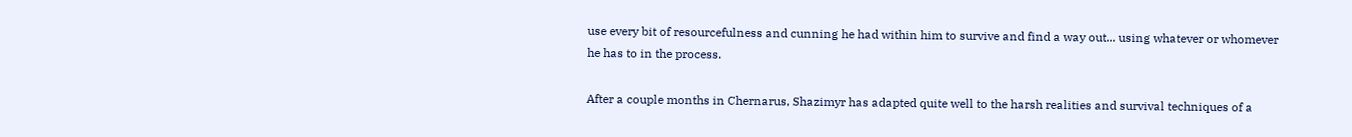use every bit of resourcefulness and cunning he had within him to survive and find a way out... using whatever or whomever he has to in the process.

After a couple months in Chernarus, Shazimyr has adapted quite well to the harsh realities and survival techniques of a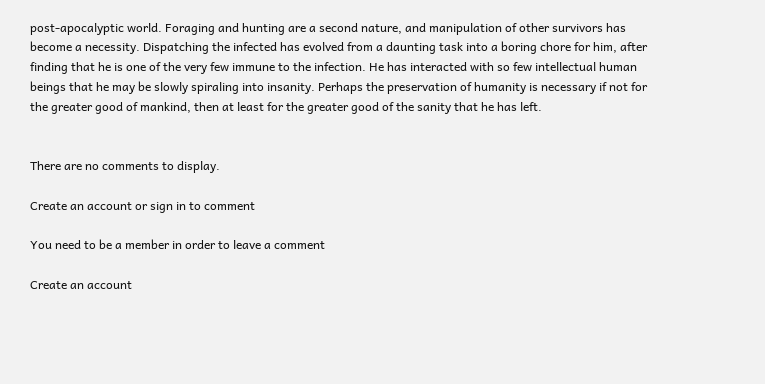post-apocalyptic world. Foraging and hunting are a second nature, and manipulation of other survivors has become a necessity. Dispatching the infected has evolved from a daunting task into a boring chore for him, after finding that he is one of the very few immune to the infection. He has interacted with so few intellectual human beings that he may be slowly spiraling into insanity. Perhaps the preservation of humanity is necessary if not for the greater good of mankind, then at least for the greater good of the sanity that he has left.


There are no comments to display.

Create an account or sign in to comment

You need to be a member in order to leave a comment

Create an account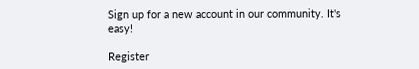Sign up for a new account in our community. It's easy!

Register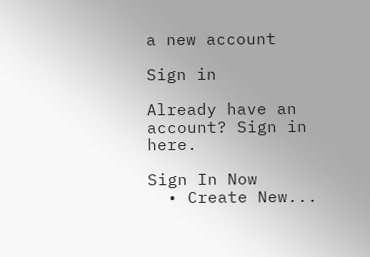a new account

Sign in

Already have an account? Sign in here.

Sign In Now
  • Create New...